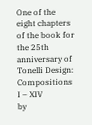One of the eight chapters of the book for the 25th anniversary of Tonelli Design:
Compositions I – XIV
by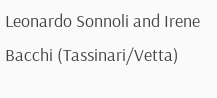Leonardo Sonnoli and Irene Bacchi (Tassinari/Vetta)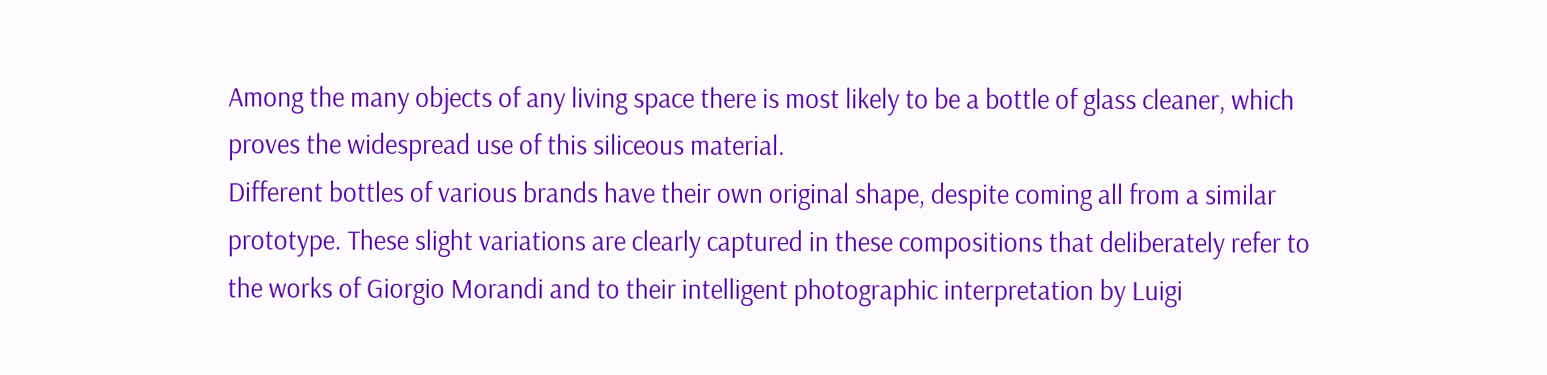Among the many objects of any living space there is most likely to be a bottle of glass cleaner, which proves the widespread use of this siliceous material.
Different bottles of various brands have their own original shape, despite coming all from a similar prototype. These slight variations are clearly captured in these compositions that deliberately refer to the works of Giorgio Morandi and to their intelligent photographic interpretation by Luigi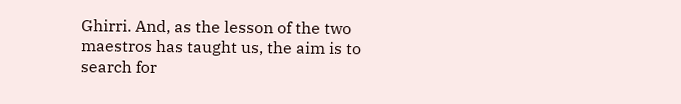Ghirri. And, as the lesson of the two maestros has taught us, the aim is to search for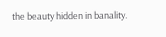the beauty hidden in banality.